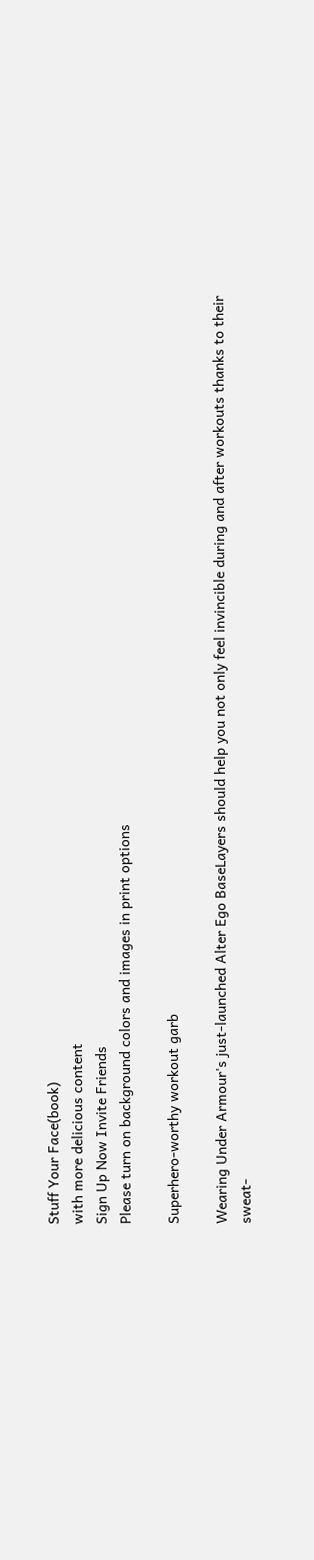Stuff Your Face(book)
with more delicious content
Sign Up Now Invite Friends
Please turn on background colors and images in print options

Superhero-worthy workout garb

Wearing Under Armour's just-launched Alter Ego BaseLayers should help you not only feel invincible during and after workouts thanks to their sweat-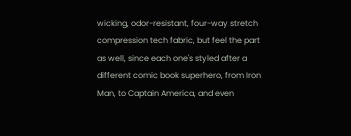wicking, odor-resistant, four-way stretch compression tech fabric, but feel the part as well, since each one's styled after a different comic book superhero, from Iron Man, to Captain America, and even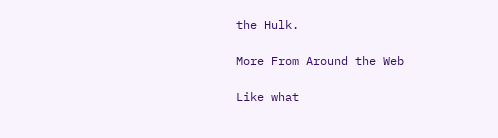the Hulk.

More From Around the Web

Like what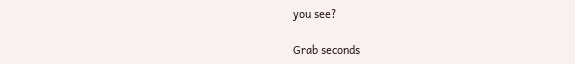you see?

Grab seconds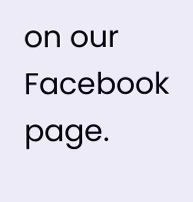on our Facebook page.